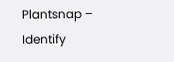Plantsnap – Identify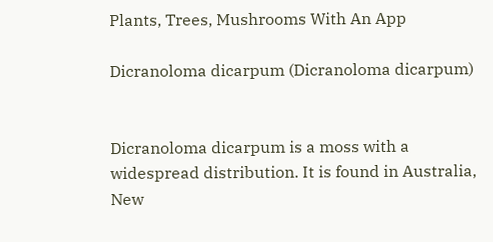Plants, Trees, Mushrooms With An App

Dicranoloma dicarpum (Dicranoloma dicarpum)


Dicranoloma dicarpum is a moss with a widespread distribution. It is found in Australia, New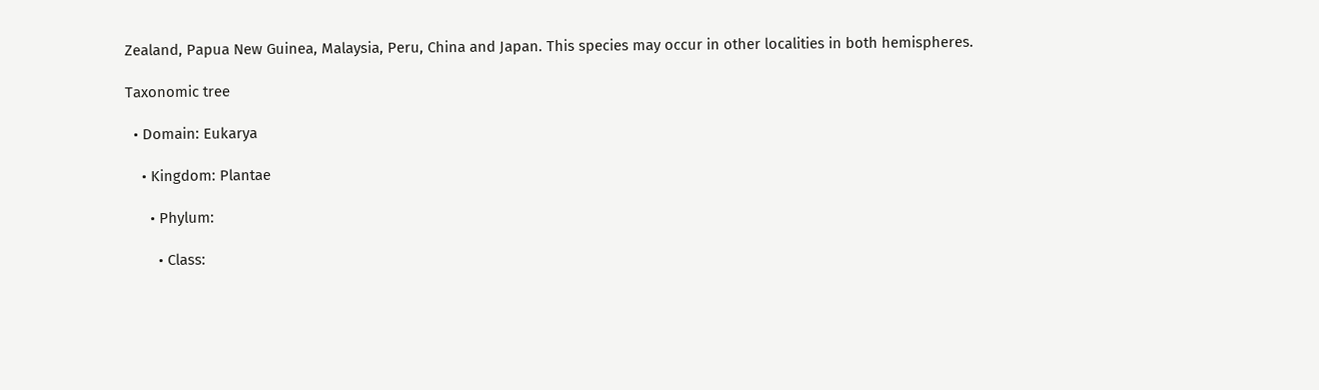Zealand, Papua New Guinea, Malaysia, Peru, China and Japan. This species may occur in other localities in both hemispheres.

Taxonomic tree

  • Domain: Eukarya

    • Kingdom: Plantae

      • Phylum:

        • Class: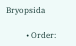Bryopsida

          • Order: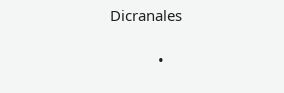Dicranales

            •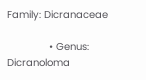Family: Dicranaceae

              • Genus: Dicranoloma